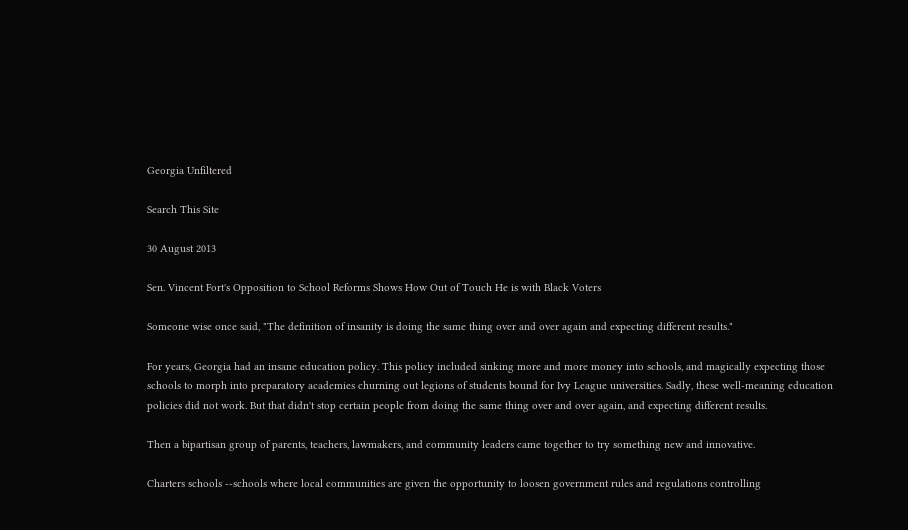Georgia Unfiltered

Search This Site

30 August 2013

Sen. Vincent Fort's Opposition to School Reforms Shows How Out of Touch He is with Black Voters

Someone wise once said, "The definition of insanity is doing the same thing over and over again and expecting different results."

For years, Georgia had an insane education policy. This policy included sinking more and more money into schools, and magically expecting those schools to morph into preparatory academies churning out legions of students bound for Ivy League universities. Sadly, these well-meaning education policies did not work. But that didn't stop certain people from doing the same thing over and over again, and expecting different results.

Then a bipartisan group of parents, teachers, lawmakers, and community leaders came together to try something new and innovative.

Charters schools --schools where local communities are given the opportunity to loosen government rules and regulations controlling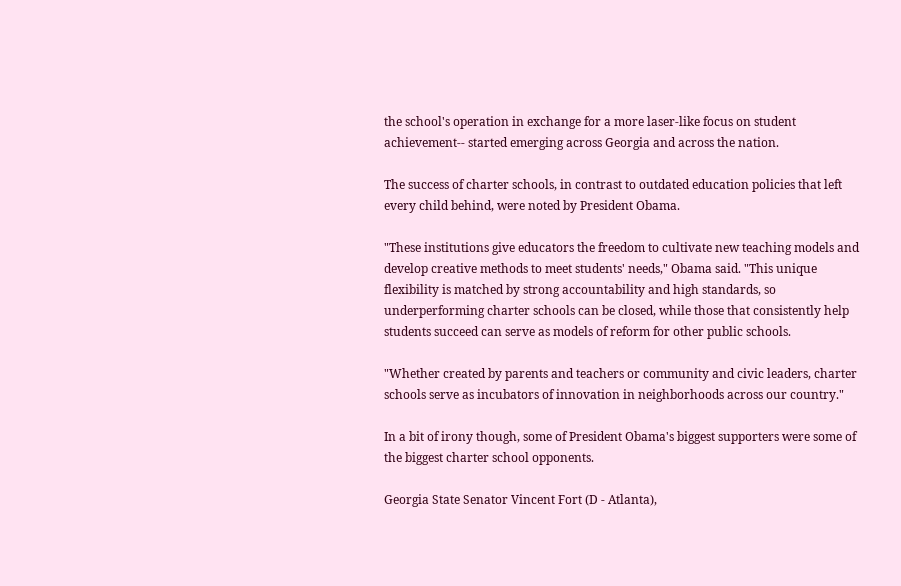the school's operation in exchange for a more laser-like focus on student achievement-- started emerging across Georgia and across the nation.

The success of charter schools, in contrast to outdated education policies that left every child behind, were noted by President Obama.

"These institutions give educators the freedom to cultivate new teaching models and develop creative methods to meet students' needs," Obama said. "This unique flexibility is matched by strong accountability and high standards, so underperforming charter schools can be closed, while those that consistently help students succeed can serve as models of reform for other public schools.

"Whether created by parents and teachers or community and civic leaders, charter schools serve as incubators of innovation in neighborhoods across our country."

In a bit of irony though, some of President Obama's biggest supporters were some of the biggest charter school opponents.

Georgia State Senator Vincent Fort (D - Atlanta),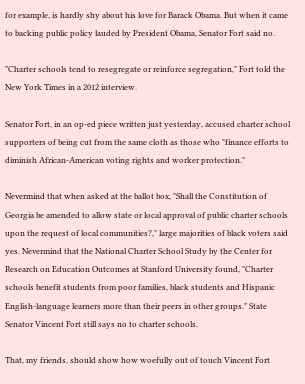for example, is hardly shy about his love for Barack Obama. But when it came to backing public policy lauded by President Obama, Senator Fort said no.

"Charter schools tend to resegregate or reinforce segregation," Fort told the New York Times in a 2012 interview.

Senator Fort, in an op-ed piece written just yesterday, accused charter school supporters of being cut from the same cloth as those who "finance efforts to diminish African-American voting rights and worker protection."

Nevermind that when asked at the ballot box, "Shall the Constitution of Georgia be amended to allow state or local approval of public charter schools upon the request of local communities?," large majorities of black voters said yes. Nevermind that the National Charter School Study by the Center for Research on Education Outcomes at Stanford University found, "Charter schools benefit students from poor families, black students and Hispanic English-language learners more than their peers in other groups." State Senator Vincent Fort still says no to charter schools.

That, my friends, should show how woefully out of touch Vincent Fort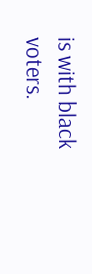is with black voters.